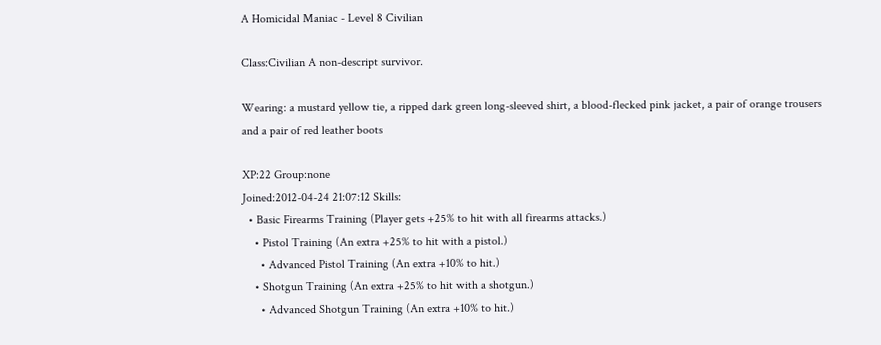A Homicidal Maniac - Level 8 Civilian

Class:Civilian A non-descript survivor.

Wearing: a mustard yellow tie, a ripped dark green long-sleeved shirt, a blood-flecked pink jacket, a pair of orange trousers and a pair of red leather boots

XP:22 Group:none
Joined:2012-04-24 21:07:12 Skills:
  • Basic Firearms Training (Player gets +25% to hit with all firearms attacks.)
    • Pistol Training (An extra +25% to hit with a pistol.)
      • Advanced Pistol Training (An extra +10% to hit.)
    • Shotgun Training (An extra +25% to hit with a shotgun.)
      • Advanced Shotgun Training (An extra +10% to hit.)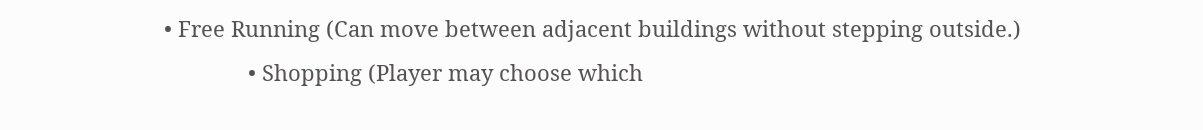• Free Running (Can move between adjacent buildings without stepping outside.)
              • Shopping (Player may choose which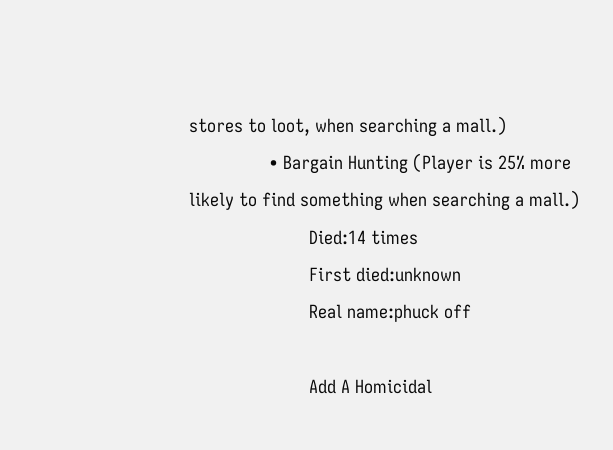stores to loot, when searching a mall.)
                • Bargain Hunting (Player is 25% more likely to find something when searching a mall.)
                        Died:14 times
                        First died:unknown
                        Real name:phuck off

                        Add A Homicidal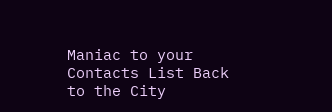Maniac to your Contacts List Back to the City